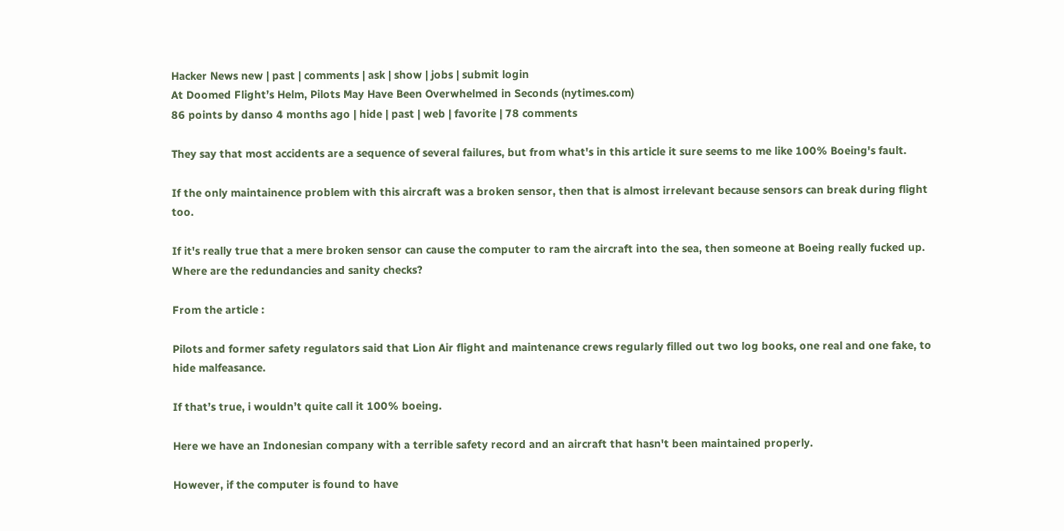Hacker News new | past | comments | ask | show | jobs | submit login
At Doomed Flight’s Helm, Pilots May Have Been Overwhelmed in Seconds (nytimes.com)
86 points by danso 4 months ago | hide | past | web | favorite | 78 comments

They say that most accidents are a sequence of several failures, but from what's in this article it sure seems to me like 100% Boeing's fault.

If the only maintainence problem with this aircraft was a broken sensor, then that is almost irrelevant because sensors can break during flight too.

If it's really true that a mere broken sensor can cause the computer to ram the aircraft into the sea, then someone at Boeing really fucked up. Where are the redundancies and sanity checks?

From the article :

Pilots and former safety regulators said that Lion Air flight and maintenance crews regularly filled out two log books, one real and one fake, to hide malfeasance.

If that’s true, i wouldn’t quite call it 100% boeing.

Here we have an Indonesian company with a terrible safety record and an aircraft that hasn't been maintained properly.

However, if the computer is found to have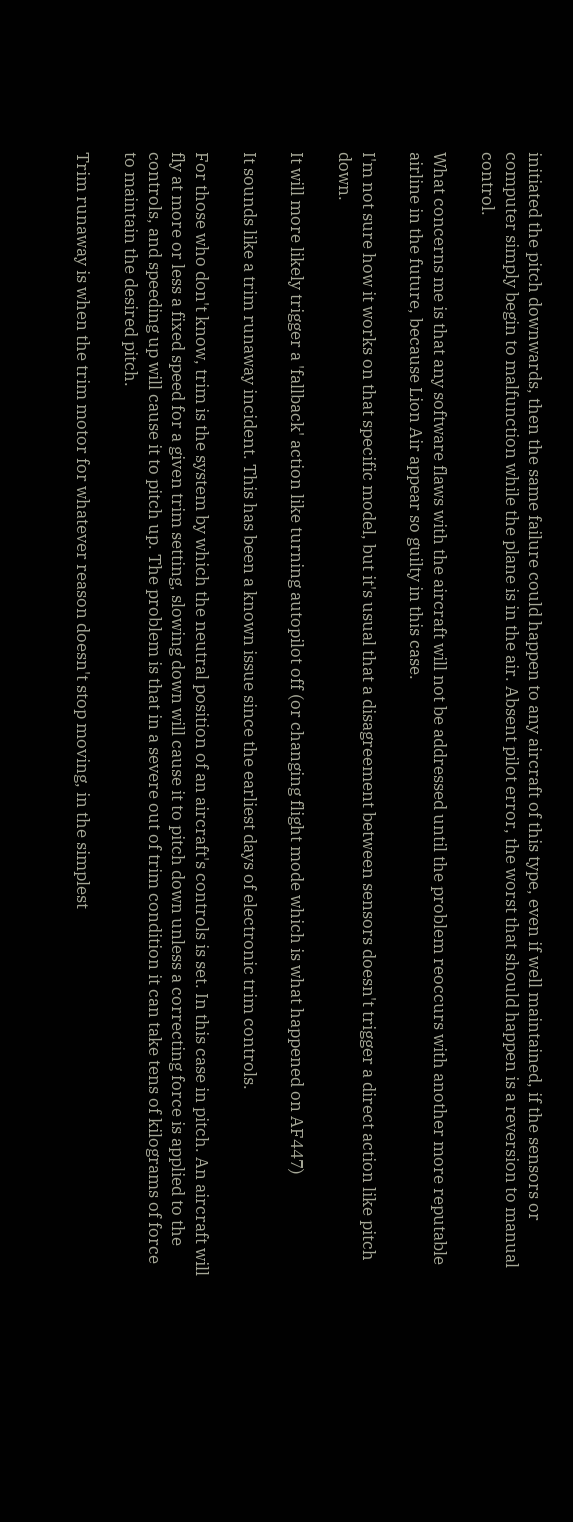initiated the pitch downwards, then the same failure could happen to any aircraft of this type, even if well maintained, if the sensors or computer simply begin to malfunction while the plane is in the air. Absent pilot error, the worst that should happen is a reversion to manual control.

What concerns me is that any software flaws with the aircraft will not be addressed until the problem reoccurs with another more reputable airline in the future, because Lion Air appear so guilty in this case.

I'm not sure how it works on that specific model, but it's usual that a disagreement between sensors doesn't trigger a direct action like pitch down.

It will more likely trigger a 'fallback' action like turning autopilot off (or changing flight mode which is what happened on AF447)

It sounds like a trim runaway incident. This has been a known issue since the earliest days of electronic trim controls.

For those who don't know, trim is the system by which the neutral position of an aircraft's controls is set. In this case in pitch. An aircraft will fly at more or less a fixed speed for a given trim setting, slowing down will cause it to pitch down unless a correcting force is applied to the controls, and speeding up will cause it to pitch up. The problem is that in a severe out of trim condition it can take tens of kilograms of force to maintain the desired pitch.

Trim runaway is when the trim motor for whatever reason doesn't stop moving, in the simplest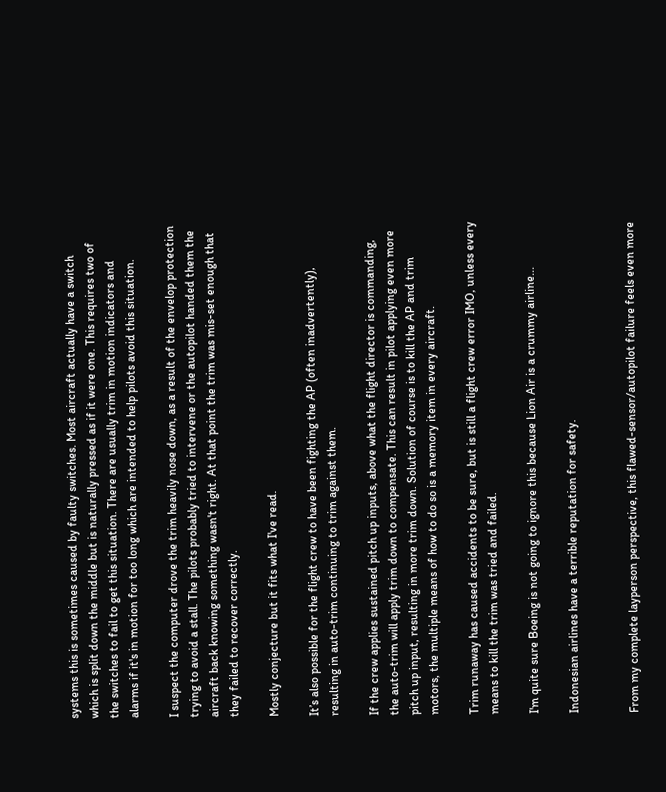systems this is sometimes caused by faulty switches. Most aircraft actually have a switch which is split down the middle but is naturally pressed as if it were one. This requires two of the switches to fail to get this situation. There are usually trim in motion indicators and alarms if it's in motion for too long which are intended to help pilots avoid this situation.

I suspect the computer drove the trim heavily nose down, as a result of the envelop protection trying to avoid a stall. The pilots probably tried to intervene or the autopilot handed them the aircraft back knowing something wasn't right. At that point the trim was mis-set enough that they failed to recover correctly.

Mostly conjecture but it fits what I've read.

It’s also possible for the flight crew to have been fighting the AP (often inadvertently), resulting in auto-trim continuing to trim against them.

If the crew applies sustained pitch up inputs, above what the flight director is commanding, the auto-trim will apply trim down to compensate. This can result in pilot applying even more pitch up input, resulting in more trim down. Solution of course is to kill the AP and trim motors, the multiple means of how to do so is a memory item in every aircraft.

Trim runaway has caused accidents to be sure, but is still a flight crew error IMO, unless every means to kill the trim was tried and failed.

I'm quite sure Boeing is not going to ignore this because Lion Air is a crummy airline...

Indonesian airlines have a terrible reputation for safety.


From my complete layperson perspective, this flawed-sensor/autopilot failure feels even more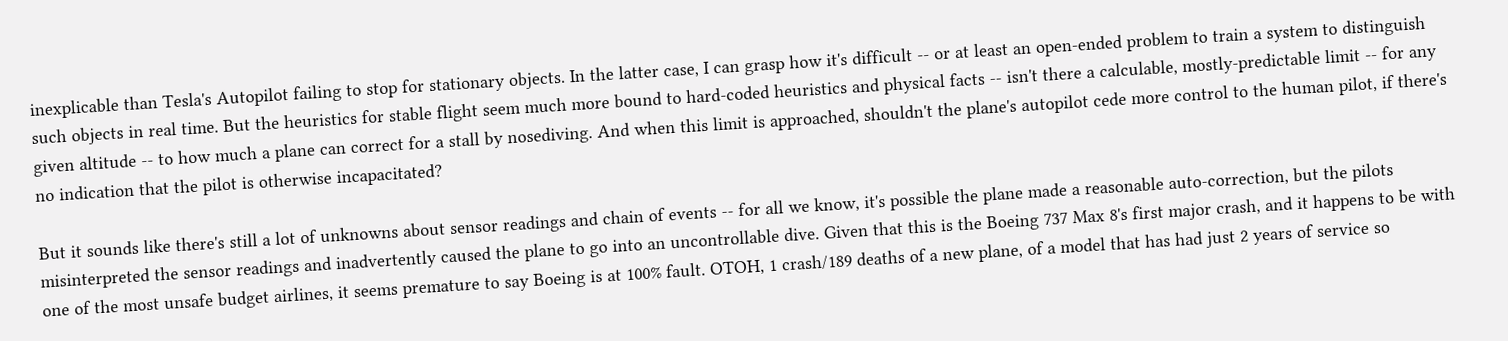inexplicable than Tesla's Autopilot failing to stop for stationary objects. In the latter case, I can grasp how it's difficult -- or at least an open-ended problem to train a system to distinguish such objects in real time. But the heuristics for stable flight seem much more bound to hard-coded heuristics and physical facts -- isn't there a calculable, mostly-predictable limit -- for any given altitude -- to how much a plane can correct for a stall by nosediving. And when this limit is approached, shouldn't the plane's autopilot cede more control to the human pilot, if there's no indication that the pilot is otherwise incapacitated?

But it sounds like there's still a lot of unknowns about sensor readings and chain of events -- for all we know, it's possible the plane made a reasonable auto-correction, but the pilots misinterpreted the sensor readings and inadvertently caused the plane to go into an uncontrollable dive. Given that this is the Boeing 737 Max 8's first major crash, and it happens to be with one of the most unsafe budget airlines, it seems premature to say Boeing is at 100% fault. OTOH, 1 crash/189 deaths of a new plane, of a model that has had just 2 years of service so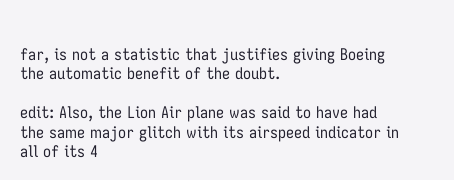far, is not a statistic that justifies giving Boeing the automatic benefit of the doubt.

edit: Also, the Lion Air plane was said to have had the same major glitch with its airspeed indicator in all of its 4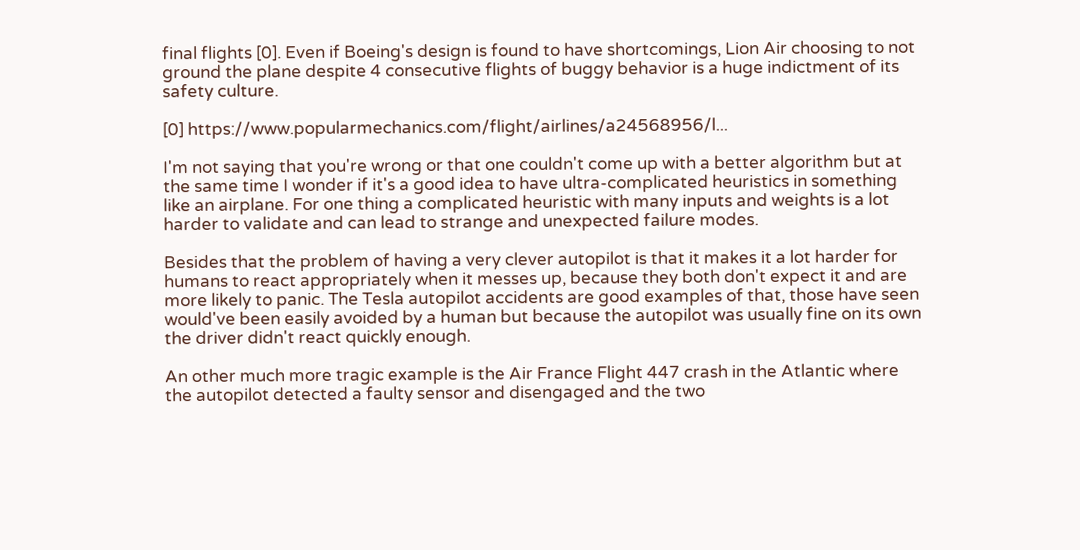final flights [0]. Even if Boeing's design is found to have shortcomings, Lion Air choosing to not ground the plane despite 4 consecutive flights of buggy behavior is a huge indictment of its safety culture.

[0] https://www.popularmechanics.com/flight/airlines/a24568956/l...

I'm not saying that you're wrong or that one couldn't come up with a better algorithm but at the same time I wonder if it's a good idea to have ultra-complicated heuristics in something like an airplane. For one thing a complicated heuristic with many inputs and weights is a lot harder to validate and can lead to strange and unexpected failure modes.

Besides that the problem of having a very clever autopilot is that it makes it a lot harder for humans to react appropriately when it messes up, because they both don't expect it and are more likely to panic. The Tesla autopilot accidents are good examples of that, those have seen would've been easily avoided by a human but because the autopilot was usually fine on its own the driver didn't react quickly enough.

An other much more tragic example is the Air France Flight 447 crash in the Atlantic where the autopilot detected a faulty sensor and disengaged and the two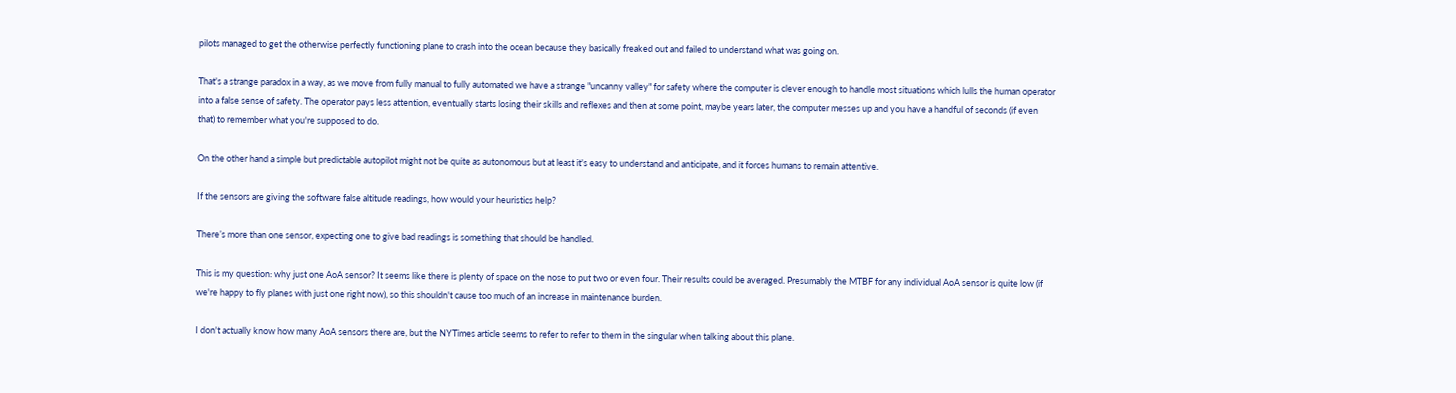pilots managed to get the otherwise perfectly functioning plane to crash into the ocean because they basically freaked out and failed to understand what was going on.

That's a strange paradox in a way, as we move from fully manual to fully automated we have a strange "uncanny valley" for safety where the computer is clever enough to handle most situations which lulls the human operator into a false sense of safety. The operator pays less attention, eventually starts losing their skills and reflexes and then at some point, maybe years later, the computer messes up and you have a handful of seconds (if even that) to remember what you're supposed to do.

On the other hand a simple but predictable autopilot might not be quite as autonomous but at least it's easy to understand and anticipate, and it forces humans to remain attentive.

If the sensors are giving the software false altitude readings, how would your heuristics help?

There’s more than one sensor, expecting one to give bad readings is something that should be handled.

This is my question: why just one AoA sensor? It seems like there is plenty of space on the nose to put two or even four. Their results could be averaged. Presumably the MTBF for any individual AoA sensor is quite low (if we're happy to fly planes with just one right now), so this shouldn't cause too much of an increase in maintenance burden.

I don't actually know how many AoA sensors there are, but the NYTimes article seems to refer to refer to them in the singular when talking about this plane.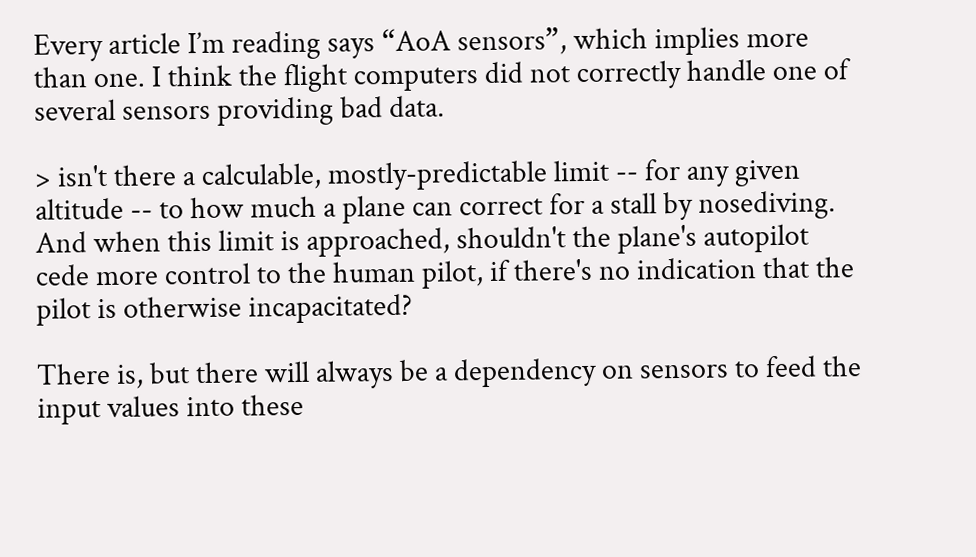Every article I’m reading says “AoA sensors”, which implies more than one. I think the flight computers did not correctly handle one of several sensors providing bad data.

> isn't there a calculable, mostly-predictable limit -- for any given altitude -- to how much a plane can correct for a stall by nosediving. And when this limit is approached, shouldn't the plane's autopilot cede more control to the human pilot, if there's no indication that the pilot is otherwise incapacitated?

There is, but there will always be a dependency on sensors to feed the input values into these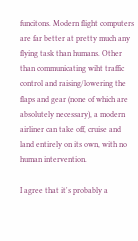funcitons. Modern flight computers are far better at pretty much any flying task than humans. Other than communicating wiht traffic control and raising/lowering the flaps and gear (none of which are absolutely necessary), a modern airliner can take off, cruise and land entirely on its own, with no human intervention.

I agree that it's probably a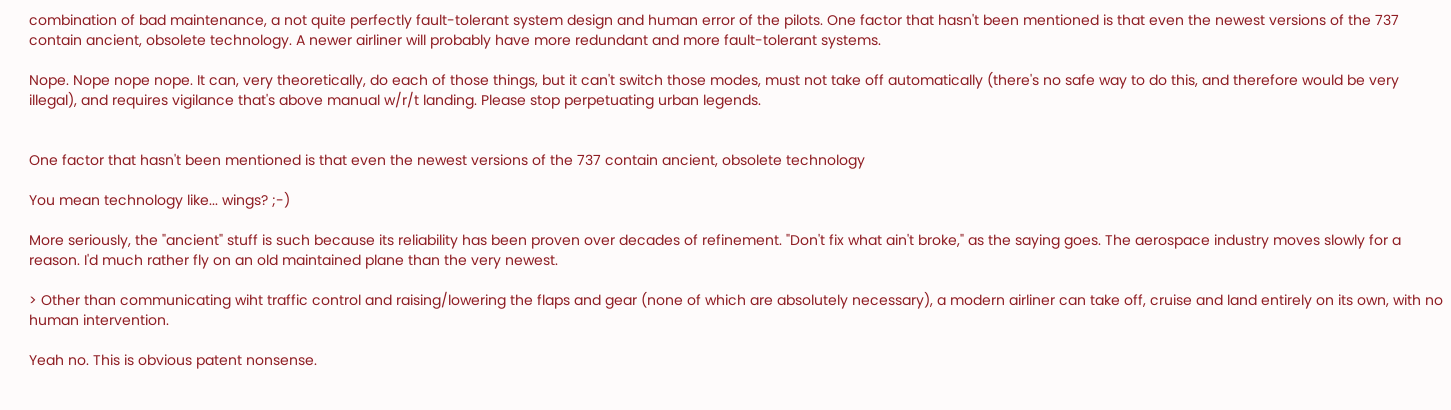combination of bad maintenance, a not quite perfectly fault-tolerant system design and human error of the pilots. One factor that hasn't been mentioned is that even the newest versions of the 737 contain ancient, obsolete technology. A newer airliner will probably have more redundant and more fault-tolerant systems.

Nope. Nope nope nope. It can, very theoretically, do each of those things, but it can't switch those modes, must not take off automatically (there's no safe way to do this, and therefore would be very illegal), and requires vigilance that's above manual w/r/t landing. Please stop perpetuating urban legends.


One factor that hasn't been mentioned is that even the newest versions of the 737 contain ancient, obsolete technology

You mean technology like... wings? ;-)

More seriously, the "ancient" stuff is such because its reliability has been proven over decades of refinement. "Don't fix what ain't broke," as the saying goes. The aerospace industry moves slowly for a reason. I'd much rather fly on an old maintained plane than the very newest.

> Other than communicating wiht traffic control and raising/lowering the flaps and gear (none of which are absolutely necessary), a modern airliner can take off, cruise and land entirely on its own, with no human intervention.

Yeah no. This is obvious patent nonsense.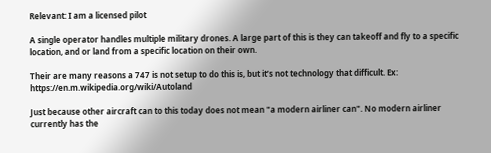Relevant: I am a licensed pilot

A single operator handles multiple military drones. A large part of this is they can takeoff and fly to a specific location, and or land from a specific location on their own.

Their are many reasons a 747 is not setup to do this is, but it’s not technology that difficult. Ex: https://en.m.wikipedia.org/wiki/Autoland

Just because other aircraft can to this today does not mean "a modern airliner can". No modern airliner currently has the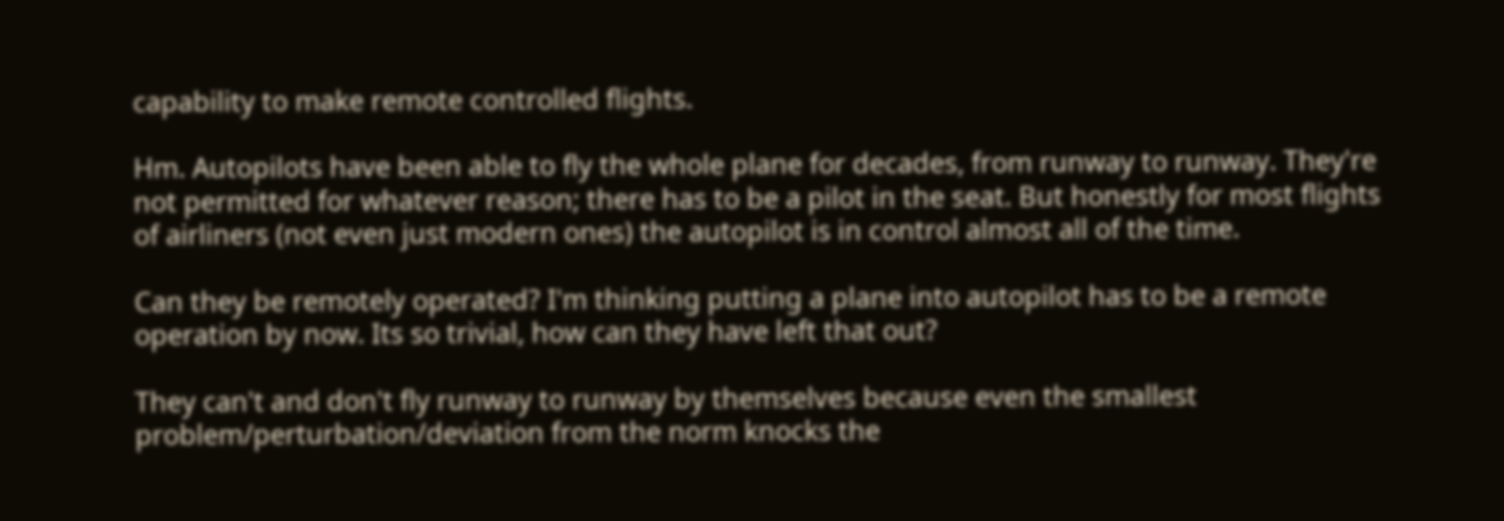capability to make remote controlled flights.

Hm. Autopilots have been able to fly the whole plane for decades, from runway to runway. They're not permitted for whatever reason; there has to be a pilot in the seat. But honestly for most flights of airliners (not even just modern ones) the autopilot is in control almost all of the time.

Can they be remotely operated? I'm thinking putting a plane into autopilot has to be a remote operation by now. Its so trivial, how can they have left that out?

They can't and don't fly runway to runway by themselves because even the smallest problem/perturbation/deviation from the norm knocks the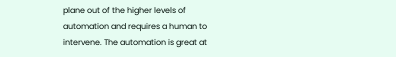plane out of the higher levels of automation and requires a human to intervene. The automation is great at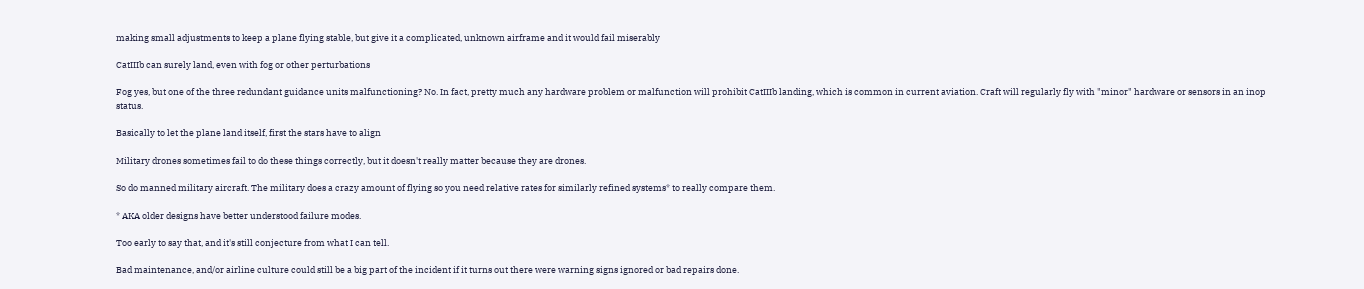making small adjustments to keep a plane flying stable, but give it a complicated, unknown airframe and it would fail miserably

CatIIIb can surely land, even with fog or other perturbations

Fog yes, but one of the three redundant guidance units malfunctioning? No. In fact, pretty much any hardware problem or malfunction will prohibit CatIIIb landing, which is common in current aviation. Craft will regularly fly with "minor" hardware or sensors in an inop status.

Basically to let the plane land itself, first the stars have to align

Military drones sometimes fail to do these things correctly, but it doesn't really matter because they are drones.

So do manned military aircraft. The military does a crazy amount of flying so you need relative rates for similarly refined systems* to really compare them.

* AKA older designs have better understood failure modes.

Too early to say that, and it's still conjecture from what I can tell.

Bad maintenance, and/or airline culture could still be a big part of the incident if it turns out there were warning signs ignored or bad repairs done.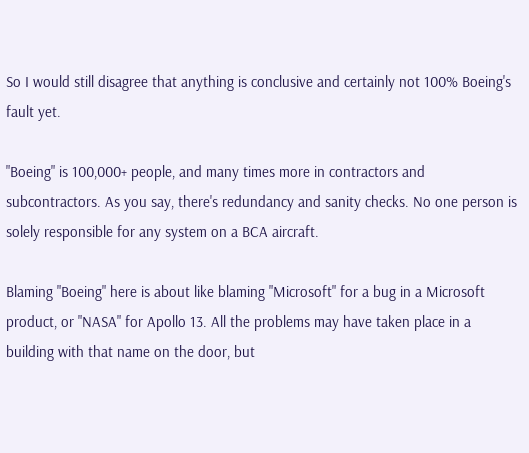So I would still disagree that anything is conclusive and certainly not 100% Boeing's fault yet.

"Boeing" is 100,000+ people, and many times more in contractors and subcontractors. As you say, there's redundancy and sanity checks. No one person is solely responsible for any system on a BCA aircraft.

Blaming "Boeing" here is about like blaming "Microsoft" for a bug in a Microsoft product, or "NASA" for Apollo 13. All the problems may have taken place in a building with that name on the door, but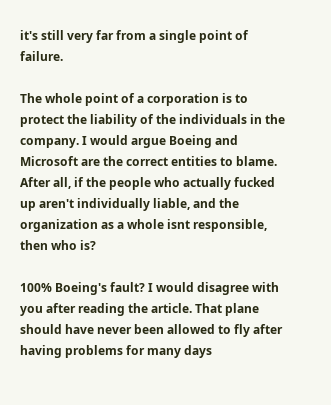it's still very far from a single point of failure.

The whole point of a corporation is to protect the liability of the individuals in the company. I would argue Boeing and Microsoft are the correct entities to blame. After all, if the people who actually fucked up aren't individually liable, and the organization as a whole isnt responsible, then who is?

100% Boeing's fault? I would disagree with you after reading the article. That plane should have never been allowed to fly after having problems for many days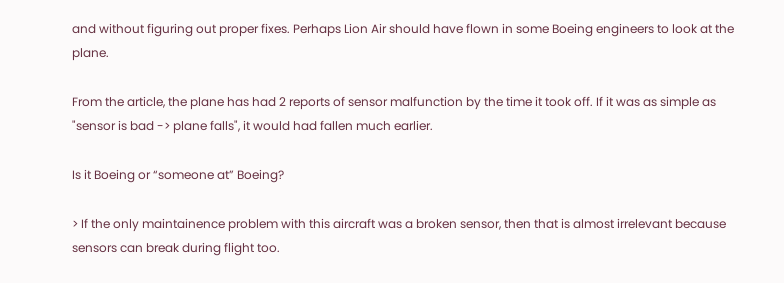and without figuring out proper fixes. Perhaps Lion Air should have flown in some Boeing engineers to look at the plane.

From the article, the plane has had 2 reports of sensor malfunction by the time it took off. If it was as simple as "sensor is bad -> plane falls", it would had fallen much earlier.

Is it Boeing or “someone at” Boeing?

> If the only maintainence problem with this aircraft was a broken sensor, then that is almost irrelevant because sensors can break during flight too.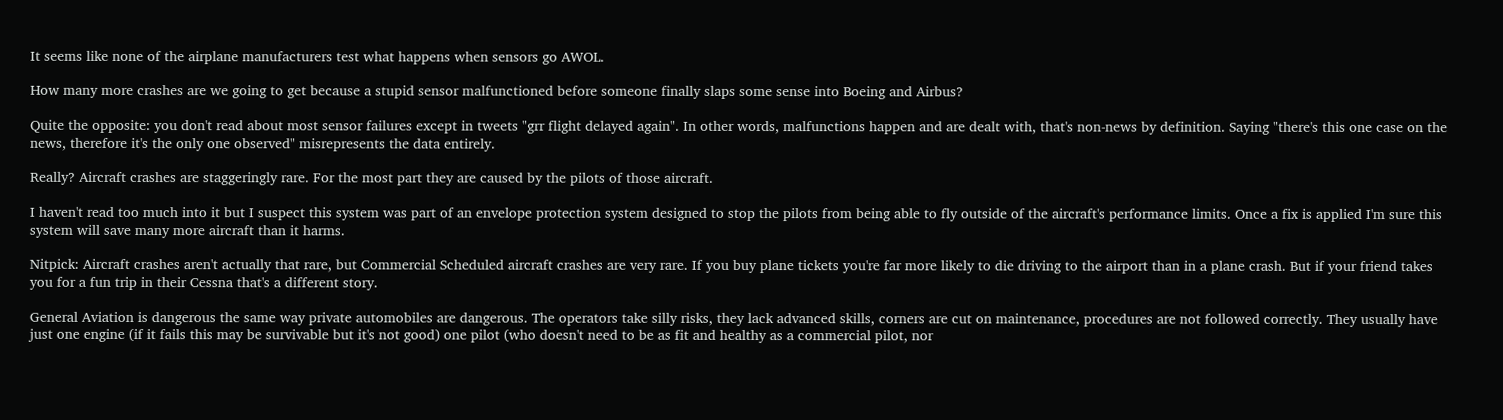It seems like none of the airplane manufacturers test what happens when sensors go AWOL.

How many more crashes are we going to get because a stupid sensor malfunctioned before someone finally slaps some sense into Boeing and Airbus?

Quite the opposite: you don't read about most sensor failures except in tweets "grr flight delayed again". In other words, malfunctions happen and are dealt with, that's non-news by definition. Saying "there's this one case on the news, therefore it's the only one observed" misrepresents the data entirely.

Really? Aircraft crashes are staggeringly rare. For the most part they are caused by the pilots of those aircraft.

I haven't read too much into it but I suspect this system was part of an envelope protection system designed to stop the pilots from being able to fly outside of the aircraft's performance limits. Once a fix is applied I'm sure this system will save many more aircraft than it harms.

Nitpick: Aircraft crashes aren't actually that rare, but Commercial Scheduled aircraft crashes are very rare. If you buy plane tickets you're far more likely to die driving to the airport than in a plane crash. But if your friend takes you for a fun trip in their Cessna that's a different story.

General Aviation is dangerous the same way private automobiles are dangerous. The operators take silly risks, they lack advanced skills, corners are cut on maintenance, procedures are not followed correctly. They usually have just one engine (if it fails this may be survivable but it's not good) one pilot (who doesn't need to be as fit and healthy as a commercial pilot, nor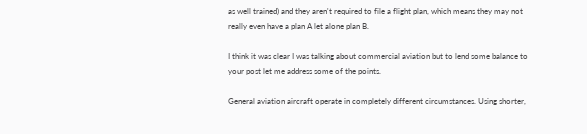as well trained) and they aren't required to file a flight plan, which means they may not really even have a plan A let alone plan B.

I think it was clear I was talking about commercial aviation but to lend some balance to your post let me address some of the points.

General aviation aircraft operate in completely different circumstances. Using shorter,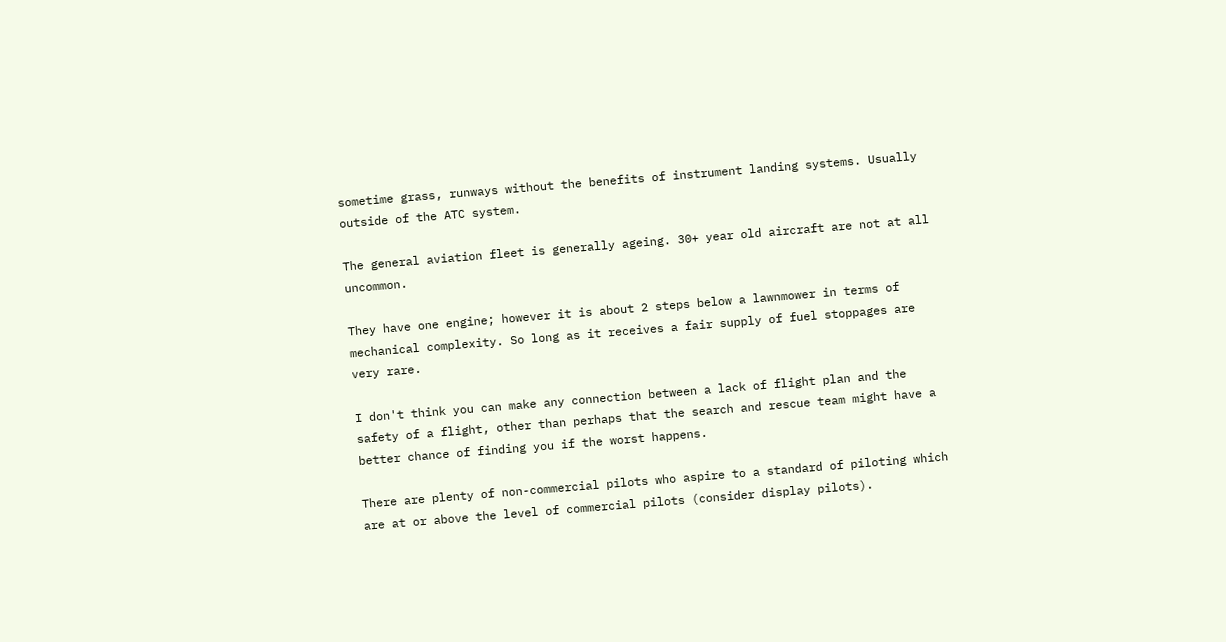sometime grass, runways without the benefits of instrument landing systems. Usually outside of the ATC system.

The general aviation fleet is generally ageing. 30+ year old aircraft are not at all uncommon.

They have one engine; however it is about 2 steps below a lawnmower in terms of mechanical complexity. So long as it receives a fair supply of fuel stoppages are very rare.

I don't think you can make any connection between a lack of flight plan and the safety of a flight, other than perhaps that the search and rescue team might have a better chance of finding you if the worst happens.

There are plenty of non-commercial pilots who aspire to a standard of piloting which are at or above the level of commercial pilots (consider display pilots).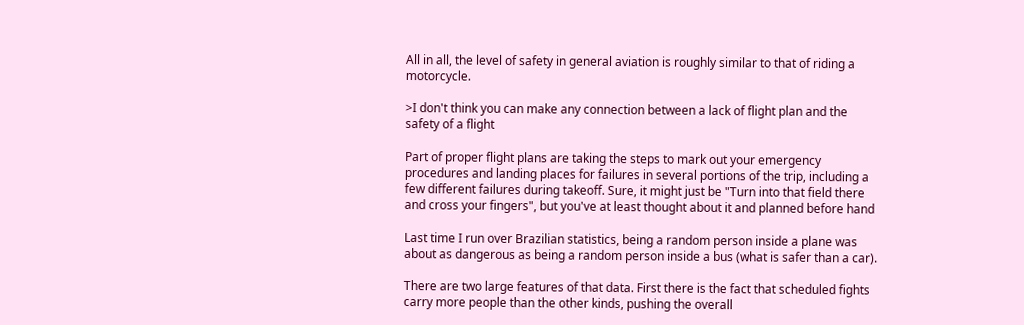All in all, the level of safety in general aviation is roughly similar to that of riding a motorcycle.

>I don't think you can make any connection between a lack of flight plan and the safety of a flight

Part of proper flight plans are taking the steps to mark out your emergency procedures and landing places for failures in several portions of the trip, including a few different failures during takeoff. Sure, it might just be "Turn into that field there and cross your fingers", but you've at least thought about it and planned before hand

Last time I run over Brazilian statistics, being a random person inside a plane was about as dangerous as being a random person inside a bus (what is safer than a car).

There are two large features of that data. First there is the fact that scheduled fights carry more people than the other kinds, pushing the overall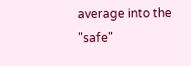average into the "safe"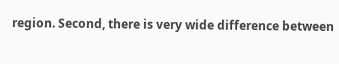region. Second, there is very wide difference between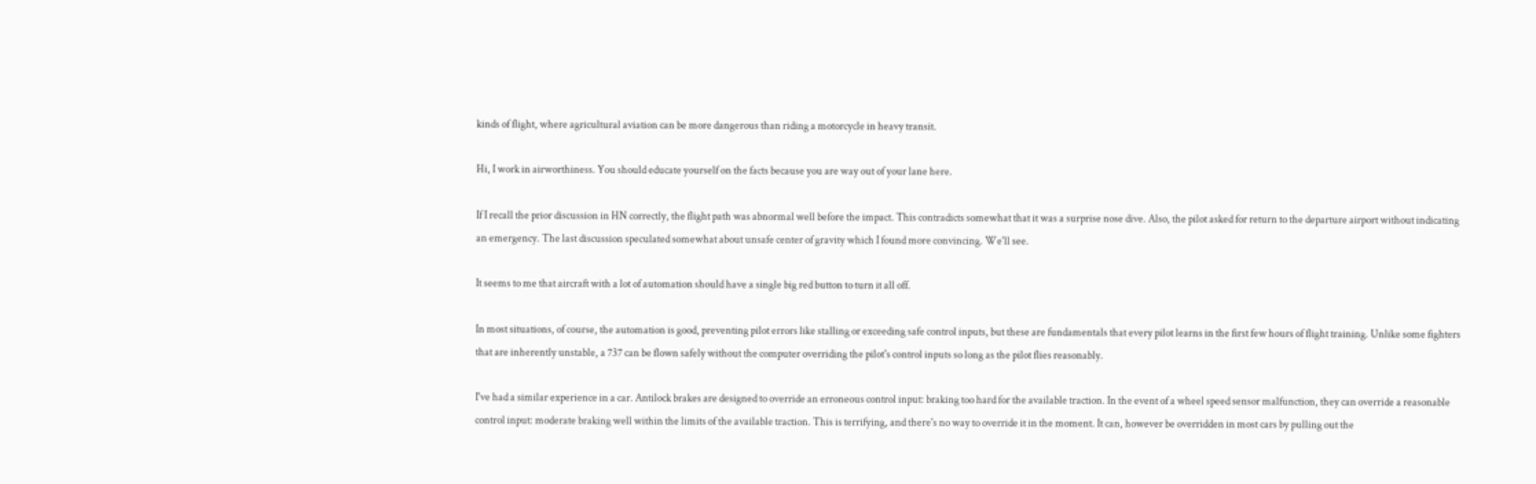kinds of flight, where agricultural aviation can be more dangerous than riding a motorcycle in heavy transit.

Hi, I work in airworthiness. You should educate yourself on the facts because you are way out of your lane here.

If I recall the prior discussion in HN correctly, the flight path was abnormal well before the impact. This contradicts somewhat that it was a surprise nose dive. Also, the pilot asked for return to the departure airport without indicating an emergency. The last discussion speculated somewhat about unsafe center of gravity which I found more convincing. We'll see.

It seems to me that aircraft with a lot of automation should have a single big red button to turn it all off.

In most situations, of course, the automation is good, preventing pilot errors like stalling or exceeding safe control inputs, but these are fundamentals that every pilot learns in the first few hours of flight training. Unlike some fighters that are inherently unstable, a 737 can be flown safely without the computer overriding the pilot's control inputs so long as the pilot flies reasonably.

I've had a similar experience in a car. Antilock brakes are designed to override an erroneous control input: braking too hard for the available traction. In the event of a wheel speed sensor malfunction, they can override a reasonable control input: moderate braking well within the limits of the available traction. This is terrifying, and there's no way to override it in the moment. It can, however be overridden in most cars by pulling out the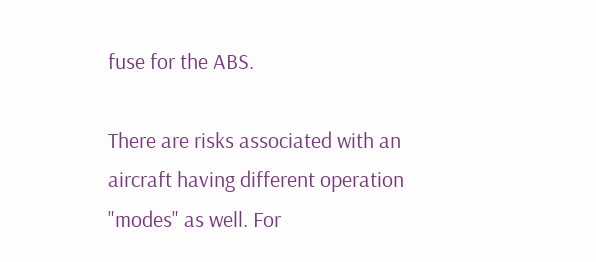fuse for the ABS.

There are risks associated with an aircraft having different operation "modes" as well. For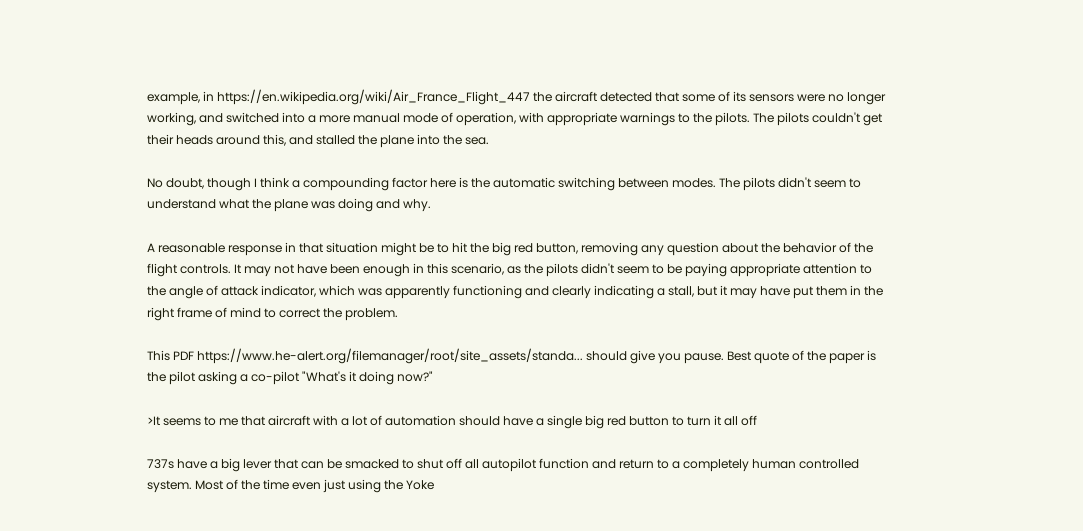example, in https://en.wikipedia.org/wiki/Air_France_Flight_447 the aircraft detected that some of its sensors were no longer working, and switched into a more manual mode of operation, with appropriate warnings to the pilots. The pilots couldn't get their heads around this, and stalled the plane into the sea.

No doubt, though I think a compounding factor here is the automatic switching between modes. The pilots didn't seem to understand what the plane was doing and why.

A reasonable response in that situation might be to hit the big red button, removing any question about the behavior of the flight controls. It may not have been enough in this scenario, as the pilots didn't seem to be paying appropriate attention to the angle of attack indicator, which was apparently functioning and clearly indicating a stall, but it may have put them in the right frame of mind to correct the problem.

This PDF https://www.he-alert.org/filemanager/root/site_assets/standa... should give you pause. Best quote of the paper is the pilot asking a co-pilot "What's it doing now?"

>It seems to me that aircraft with a lot of automation should have a single big red button to turn it all off

737s have a big lever that can be smacked to shut off all autopilot function and return to a completely human controlled system. Most of the time even just using the Yoke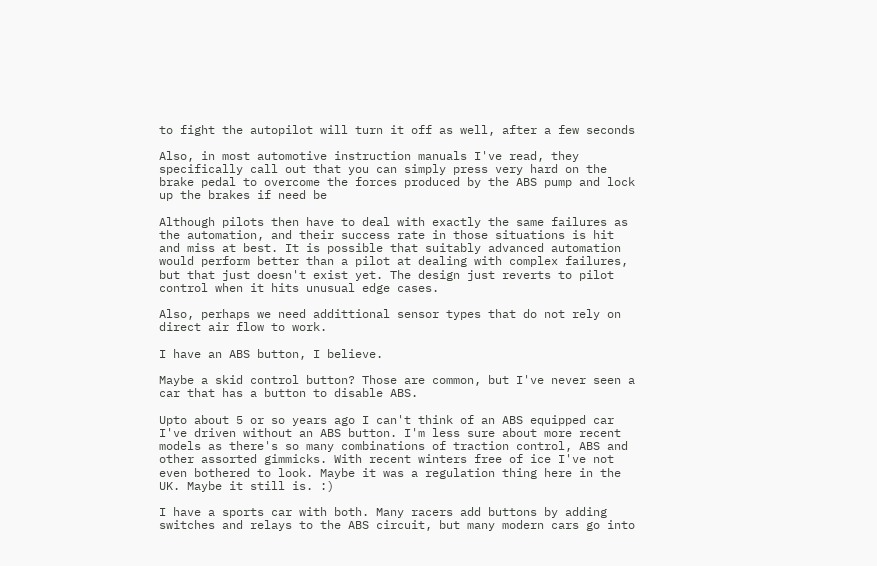to fight the autopilot will turn it off as well, after a few seconds

Also, in most automotive instruction manuals I've read, they specifically call out that you can simply press very hard on the brake pedal to overcome the forces produced by the ABS pump and lock up the brakes if need be

Although pilots then have to deal with exactly the same failures as the automation, and their success rate in those situations is hit and miss at best. It is possible that suitably advanced automation would perform better than a pilot at dealing with complex failures, but that just doesn't exist yet. The design just reverts to pilot control when it hits unusual edge cases.

Also, perhaps we need addittional sensor types that do not rely on direct air flow to work.

I have an ABS button, I believe.

Maybe a skid control button? Those are common, but I've never seen a car that has a button to disable ABS.

Upto about 5 or so years ago I can't think of an ABS equipped car I've driven without an ABS button. I'm less sure about more recent models as there's so many combinations of traction control, ABS and other assorted gimmicks. With recent winters free of ice I've not even bothered to look. Maybe it was a regulation thing here in the UK. Maybe it still is. :)

I have a sports car with both. Many racers add buttons by adding switches and relays to the ABS circuit, but many modern cars go into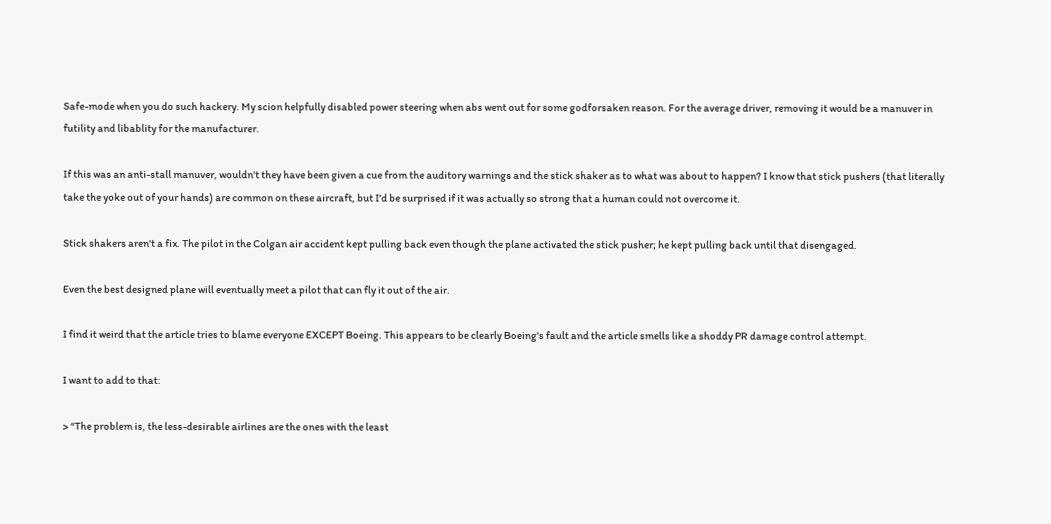Safe-mode when you do such hackery. My scion helpfully disabled power steering when abs went out for some godforsaken reason. For the average driver, removing it would be a manuver in futility and libablity for the manufacturer.

If this was an anti-stall manuver, wouldn't they have been given a cue from the auditory warnings and the stick shaker as to what was about to happen? I know that stick pushers (that literally take the yoke out of your hands) are common on these aircraft, but I'd be surprised if it was actually so strong that a human could not overcome it.

Stick shakers aren't a fix. The pilot in the Colgan air accident kept pulling back even though the plane activated the stick pusher; he kept pulling back until that disengaged.

Even the best designed plane will eventually meet a pilot that can fly it out of the air.

I find it weird that the article tries to blame everyone EXCEPT Boeing. This appears to be clearly Boeing's fault and the article smells like a shoddy PR damage control attempt.

I want to add to that:

> “The problem is, the less-desirable airlines are the ones with the least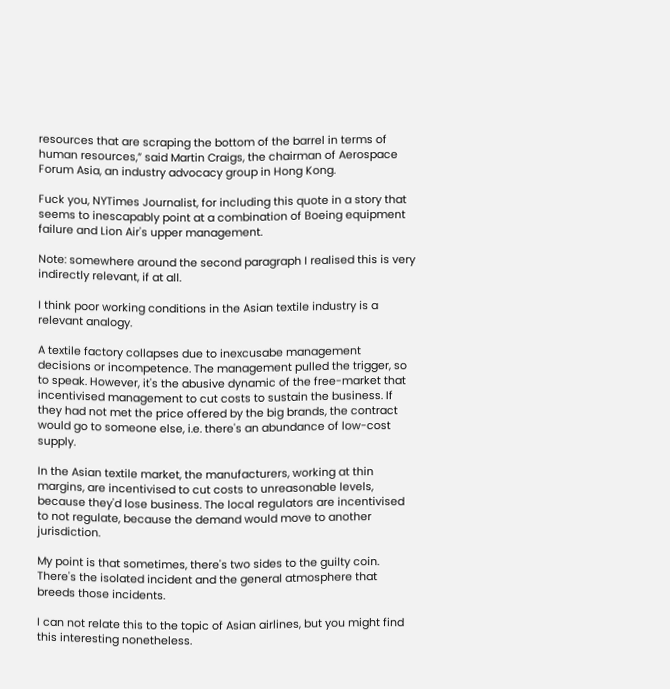resources that are scraping the bottom of the barrel in terms of human resources,” said Martin Craigs, the chairman of Aerospace Forum Asia, an industry advocacy group in Hong Kong.

Fuck you, NYTimes Journalist, for including this quote in a story that seems to inescapably point at a combination of Boeing equipment failure and Lion Air's upper management.

Note: somewhere around the second paragraph I realised this is very indirectly relevant, if at all.

I think poor working conditions in the Asian textile industry is a relevant analogy.

A textile factory collapses due to inexcusabe management decisions or incompetence. The management pulled the trigger, so to speak. However, it's the abusive dynamic of the free-market that incentivised management to cut costs to sustain the business. If they had not met the price offered by the big brands, the contract would go to someone else, i.e. there's an abundance of low-cost supply.

In the Asian textile market, the manufacturers, working at thin margins, are incentivised to cut costs to unreasonable levels, because they'd lose business. The local regulators are incentivised to not regulate, because the demand would move to another jurisdiction.

My point is that sometimes, there's two sides to the guilty coin. There's the isolated incident and the general atmosphere that breeds those incidents.

I can not relate this to the topic of Asian airlines, but you might find this interesting nonetheless.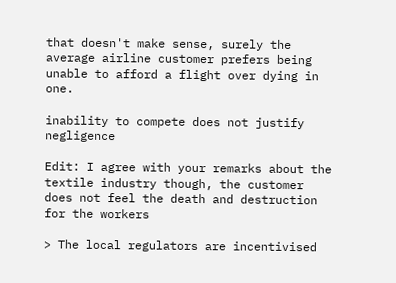that doesn't make sense, surely the average airline customer prefers being unable to afford a flight over dying in one.

inability to compete does not justify negligence

Edit: I agree with your remarks about the textile industry though, the customer does not feel the death and destruction for the workers

> The local regulators are incentivised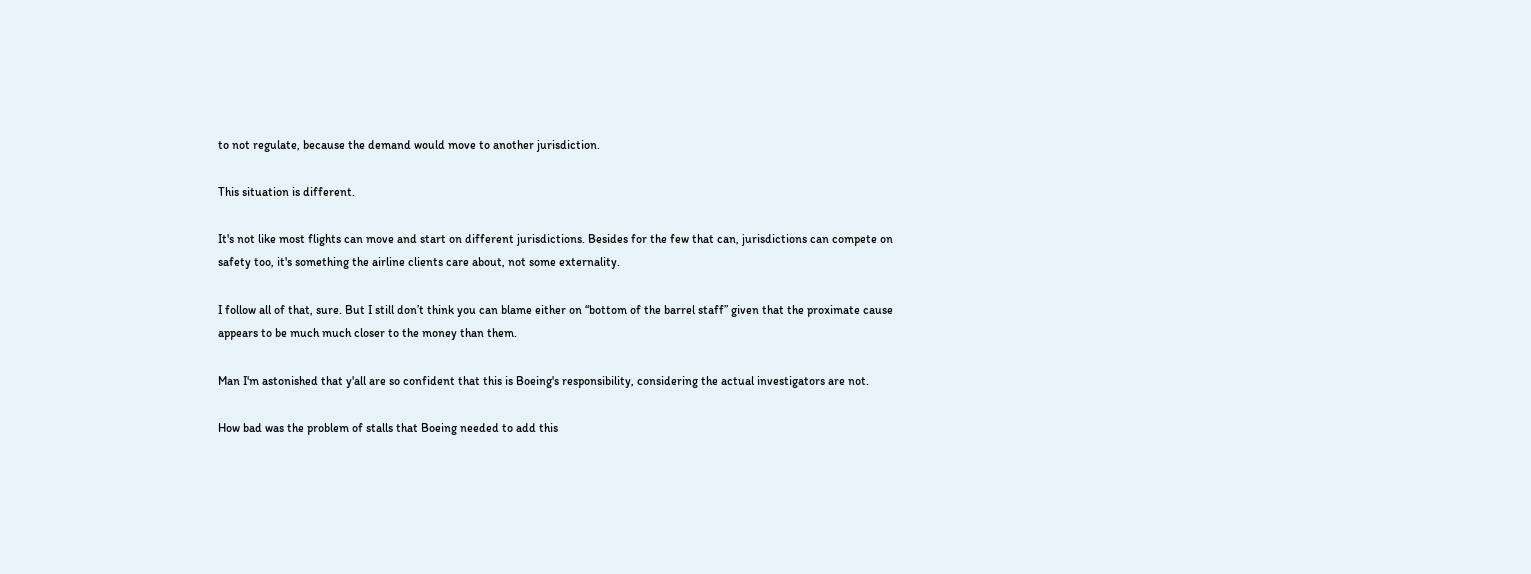to not regulate, because the demand would move to another jurisdiction.

This situation is different.

It's not like most flights can move and start on different jurisdictions. Besides for the few that can, jurisdictions can compete on safety too, it's something the airline clients care about, not some externality.

I follow all of that, sure. But I still don’t think you can blame either on “bottom of the barrel staff” given that the proximate cause appears to be much much closer to the money than them.

Man I'm astonished that y'all are so confident that this is Boeing's responsibility, considering the actual investigators are not.

How bad was the problem of stalls that Boeing needed to add this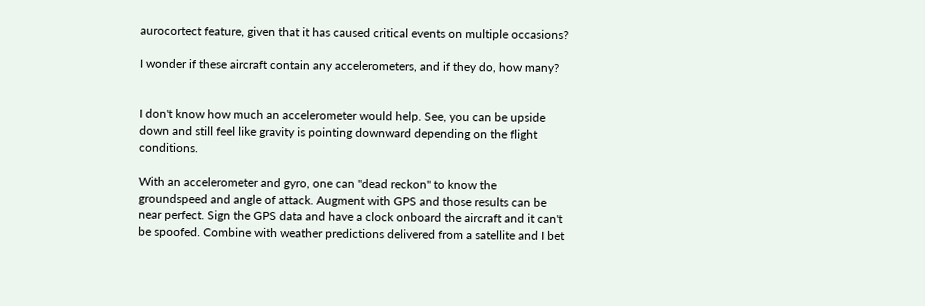aurocortect feature, given that it has caused critical events on multiple occasions?

I wonder if these aircraft contain any accelerometers, and if they do, how many?


I don't know how much an accelerometer would help. See, you can be upside down and still feel like gravity is pointing downward depending on the flight conditions.

With an accelerometer and gyro, one can "dead reckon" to know the groundspeed and angle of attack. Augment with GPS and those results can be near perfect. Sign the GPS data and have a clock onboard the aircraft and it can't be spoofed. Combine with weather predictions delivered from a satellite and I bet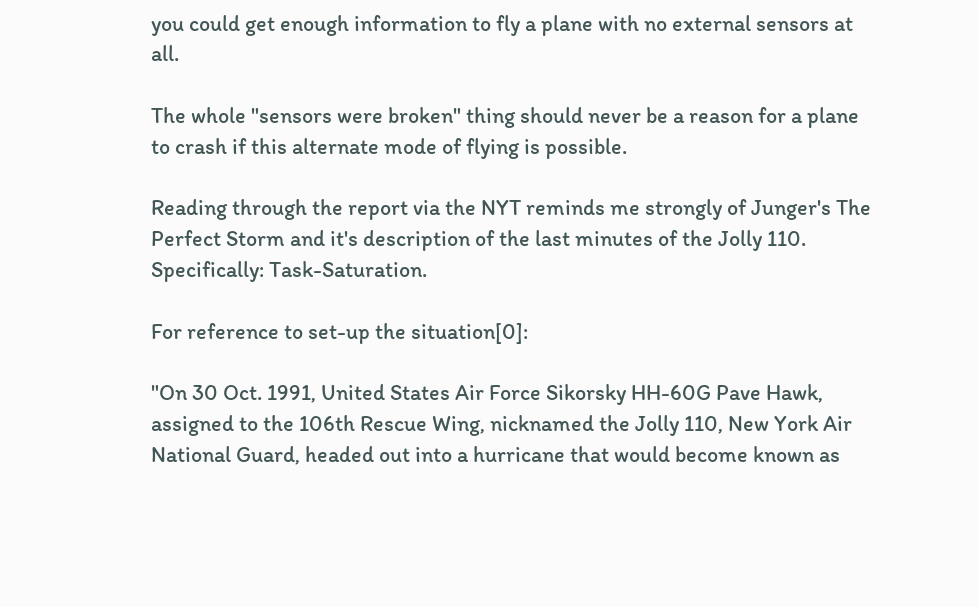you could get enough information to fly a plane with no external sensors at all.

The whole "sensors were broken" thing should never be a reason for a plane to crash if this alternate mode of flying is possible.

Reading through the report via the NYT reminds me strongly of Junger's The Perfect Storm and it's description of the last minutes of the Jolly 110. Specifically: Task-Saturation.

For reference to set-up the situation[0]:

"On 30 Oct. 1991, United States Air Force Sikorsky HH-60G Pave Hawk, assigned to the 106th Rescue Wing, nicknamed the Jolly 110, New York Air National Guard, headed out into a hurricane that would become known as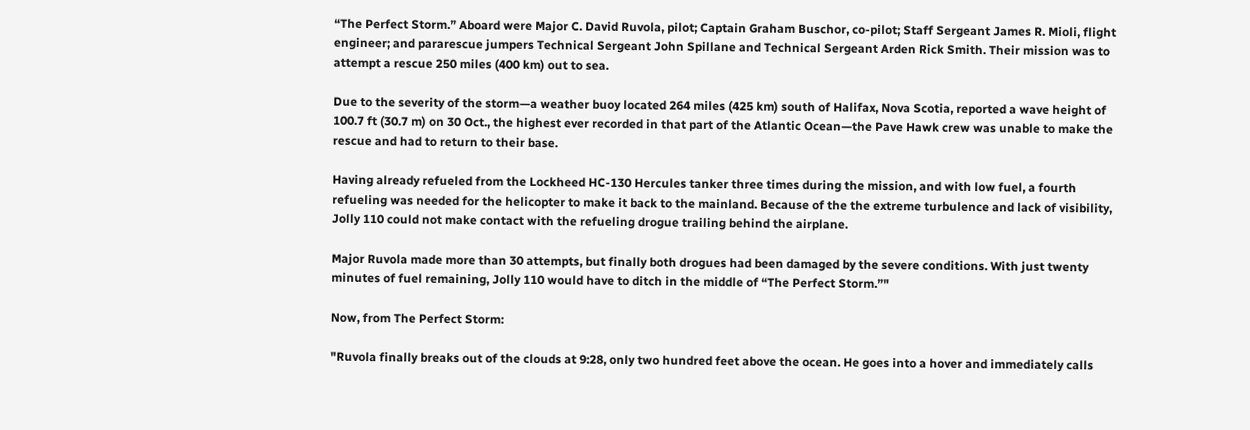“The Perfect Storm.” Aboard were Major C. David Ruvola, pilot; Captain Graham Buschor, co-pilot; Staff Sergeant James R. Mioli, flight engineer; and pararescue jumpers Technical Sergeant John Spillane and Technical Sergeant Arden Rick Smith. Their mission was to attempt a rescue 250 miles (400 km) out to sea.

Due to the severity of the storm—a weather buoy located 264 miles (425 km) south of Halifax, Nova Scotia, reported a wave height of 100.7 ft (30.7 m) on 30 Oct., the highest ever recorded in that part of the Atlantic Ocean—the Pave Hawk crew was unable to make the rescue and had to return to their base.

Having already refueled from the Lockheed HC-130 Hercules tanker three times during the mission, and with low fuel, a fourth refueling was needed for the helicopter to make it back to the mainland. Because of the the extreme turbulence and lack of visibility, Jolly 110 could not make contact with the refueling drogue trailing behind the airplane.

Major Ruvola made more than 30 attempts, but finally both drogues had been damaged by the severe conditions. With just twenty minutes of fuel remaining, Jolly 110 would have to ditch in the middle of “The Perfect Storm.”"

Now, from The Perfect Storm:

"Ruvola finally breaks out of the clouds at 9:28, only two hundred feet above the ocean. He goes into a hover and immediately calls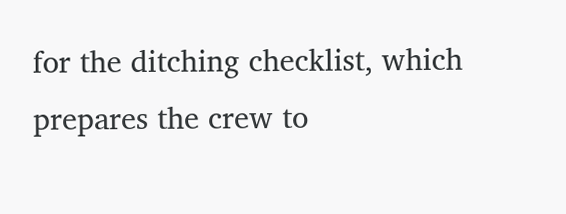for the ditching checklist, which prepares the crew to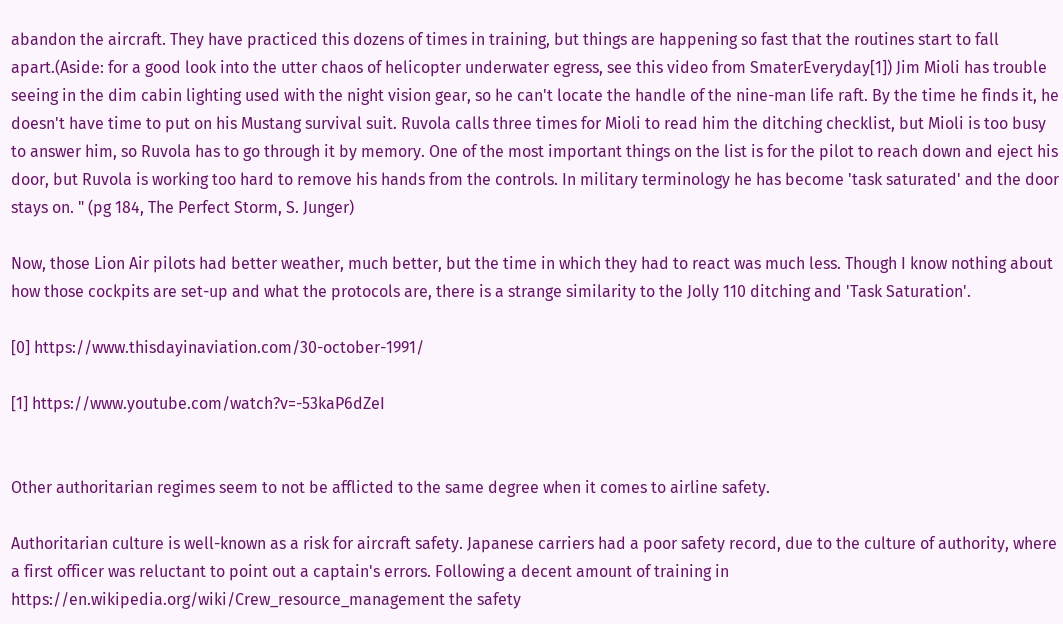abandon the aircraft. They have practiced this dozens of times in training, but things are happening so fast that the routines start to fall apart.(Aside: for a good look into the utter chaos of helicopter underwater egress, see this video from SmaterEveryday[1]) Jim Mioli has trouble seeing in the dim cabin lighting used with the night vision gear, so he can't locate the handle of the nine-man life raft. By the time he finds it, he doesn't have time to put on his Mustang survival suit. Ruvola calls three times for Mioli to read him the ditching checklist, but Mioli is too busy to answer him, so Ruvola has to go through it by memory. One of the most important things on the list is for the pilot to reach down and eject his door, but Ruvola is working too hard to remove his hands from the controls. In military terminology he has become 'task saturated' and the door stays on. " (pg 184, The Perfect Storm, S. Junger)

Now, those Lion Air pilots had better weather, much better, but the time in which they had to react was much less. Though I know nothing about how those cockpits are set-up and what the protocols are, there is a strange similarity to the Jolly 110 ditching and 'Task Saturation'.

[0] https://www.thisdayinaviation.com/30-october-1991/

[1] https://www.youtube.com/watch?v=-53kaP6dZeI


Other authoritarian regimes seem to not be afflicted to the same degree when it comes to airline safety.

Authoritarian culture is well-known as a risk for aircraft safety. Japanese carriers had a poor safety record, due to the culture of authority, where a first officer was reluctant to point out a captain's errors. Following a decent amount of training in https://en.wikipedia.org/wiki/Crew_resource_management the safety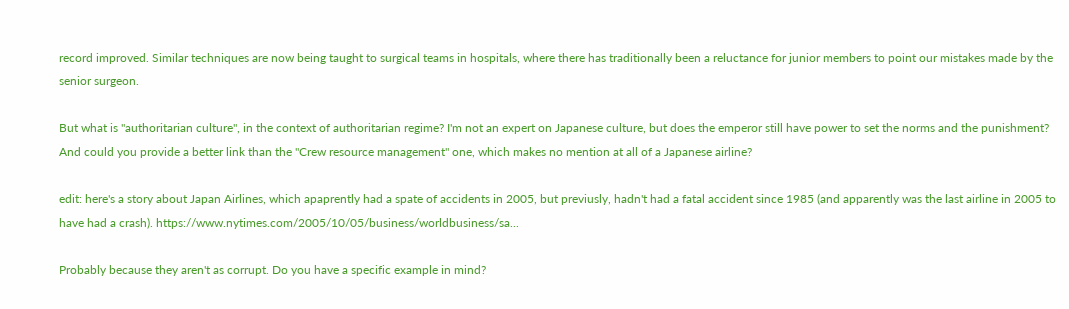record improved. Similar techniques are now being taught to surgical teams in hospitals, where there has traditionally been a reluctance for junior members to point our mistakes made by the senior surgeon.

But what is "authoritarian culture", in the context of authoritarian regime? I'm not an expert on Japanese culture, but does the emperor still have power to set the norms and the punishment? And could you provide a better link than the "Crew resource management" one, which makes no mention at all of a Japanese airline?

edit: here's a story about Japan Airlines, which apaprently had a spate of accidents in 2005, but previusly, hadn't had a fatal accident since 1985 (and apparently was the last airline in 2005 to have had a crash). https://www.nytimes.com/2005/10/05/business/worldbusiness/sa...

Probably because they aren't as corrupt. Do you have a specific example in mind?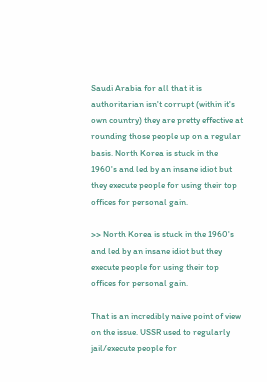Saudi Arabia for all that it is authoritarian isn't corrupt (within it's own country) they are pretty effective at rounding those people up on a regular basis. North Korea is stuck in the 1960's and led by an insane idiot but they execute people for using their top offices for personal gain.

>> North Korea is stuck in the 1960's and led by an insane idiot but they execute people for using their top offices for personal gain.

That is an incredibly naive point of view on the issue. USSR used to regularly jail/execute people for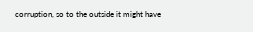corruption, so to the outside it might have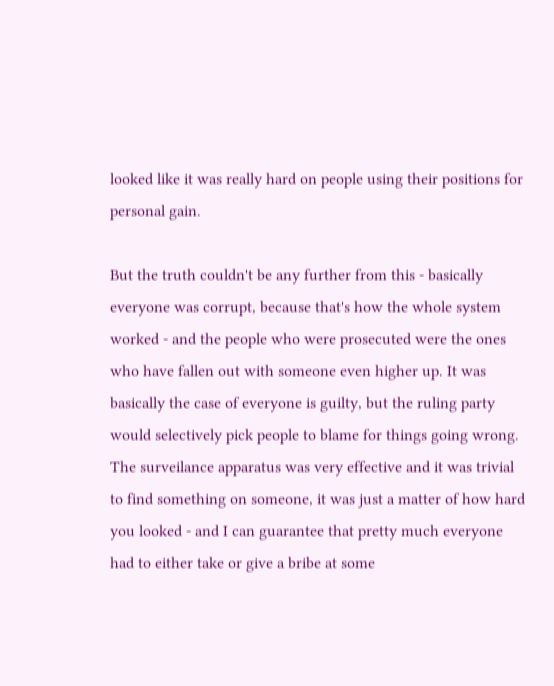looked like it was really hard on people using their positions for personal gain.

But the truth couldn't be any further from this - basically everyone was corrupt, because that's how the whole system worked - and the people who were prosecuted were the ones who have fallen out with someone even higher up. It was basically the case of everyone is guilty, but the ruling party would selectively pick people to blame for things going wrong. The surveilance apparatus was very effective and it was trivial to find something on someone, it was just a matter of how hard you looked - and I can guarantee that pretty much everyone had to either take or give a bribe at some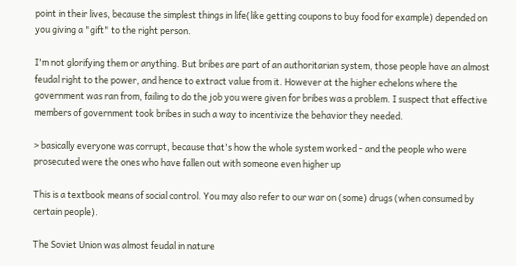point in their lives, because the simplest things in life(like getting coupons to buy food for example) depended on you giving a "gift" to the right person.

I'm not glorifying them or anything. But bribes are part of an authoritarian system, those people have an almost feudal right to the power, and hence to extract value from it. However at the higher echelons where the government was ran from, failing to do the job you were given for bribes was a problem. I suspect that effective members of government took bribes in such a way to incentivize the behavior they needed.

> basically everyone was corrupt, because that's how the whole system worked - and the people who were prosecuted were the ones who have fallen out with someone even higher up

This is a textbook means of social control. You may also refer to our war on (some) drugs (when consumed by certain people).

The Soviet Union was almost feudal in nature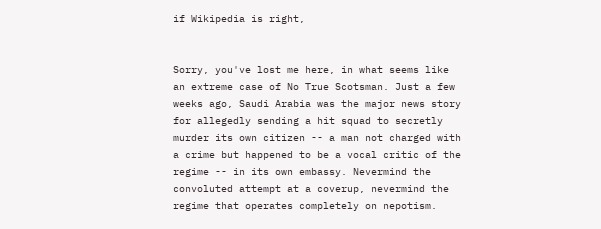if Wikipedia is right,


Sorry, you've lost me here, in what seems like an extreme case of No True Scotsman. Just a few weeks ago, Saudi Arabia was the major news story for allegedly sending a hit squad to secretly murder its own citizen -- a man not charged with a crime but happened to be a vocal critic of the regime -- in its own embassy. Nevermind the convoluted attempt at a coverup, nevermind the regime that operates completely on nepotism.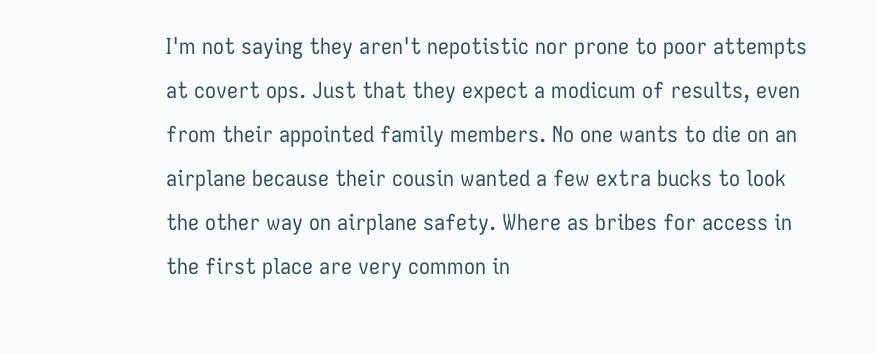I'm not saying they aren't nepotistic nor prone to poor attempts at covert ops. Just that they expect a modicum of results, even from their appointed family members. No one wants to die on an airplane because their cousin wanted a few extra bucks to look the other way on airplane safety. Where as bribes for access in the first place are very common in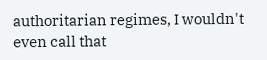authoritarian regimes, I wouldn't even call that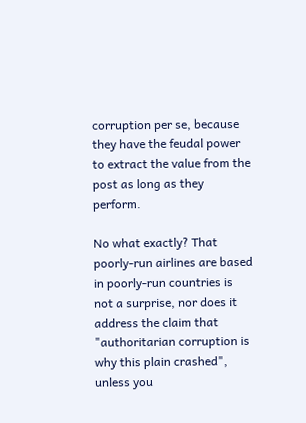corruption per se, because they have the feudal power to extract the value from the post as long as they perform.

No what exactly? That poorly-run airlines are based in poorly-run countries is not a surprise, nor does it address the claim that "authoritarian corruption is why this plain crashed", unless you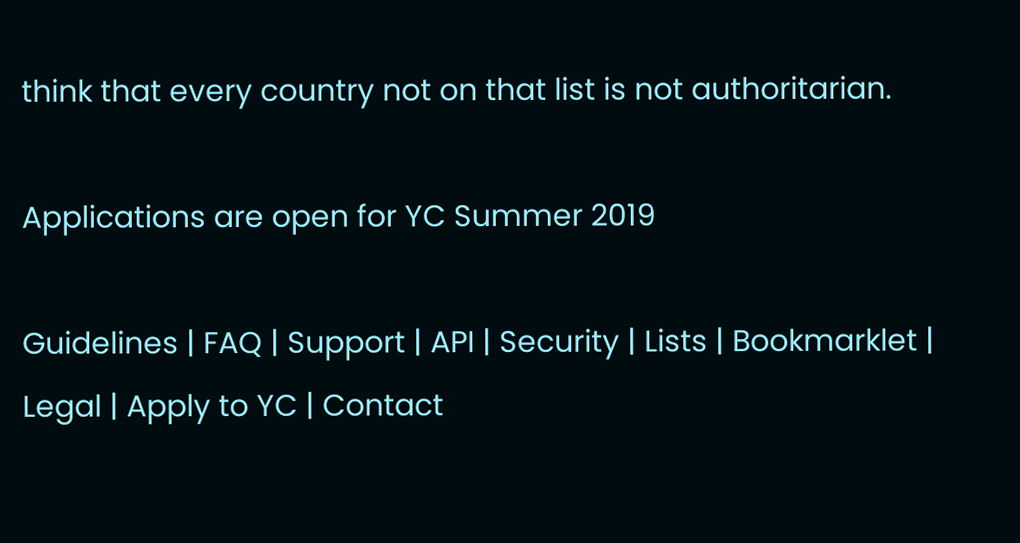think that every country not on that list is not authoritarian.

Applications are open for YC Summer 2019

Guidelines | FAQ | Support | API | Security | Lists | Bookmarklet | Legal | Apply to YC | Contact